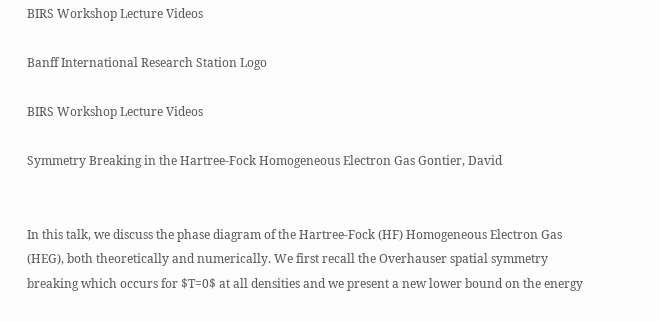BIRS Workshop Lecture Videos

Banff International Research Station Logo

BIRS Workshop Lecture Videos

Symmetry Breaking in the Hartree-Fock Homogeneous Electron Gas Gontier, David


In this talk, we discuss the phase diagram of the Hartree-Fock (HF) Homogeneous Electron Gas (HEG), both theoretically and numerically. We first recall the Overhauser spatial symmetry breaking which occurs for $T=0$ at all densities and we present a new lower bound on the energy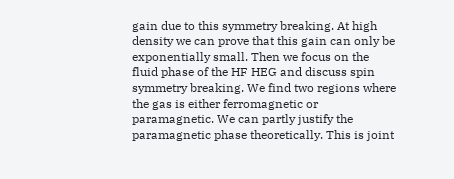gain due to this symmetry breaking. At high density we can prove that this gain can only be exponentially small. Then we focus on the fluid phase of the HF HEG and discuss spin symmetry breaking. We find two regions where the gas is either ferromagnetic or paramagnetic. We can partly justify the paramagnetic phase theoretically. This is joint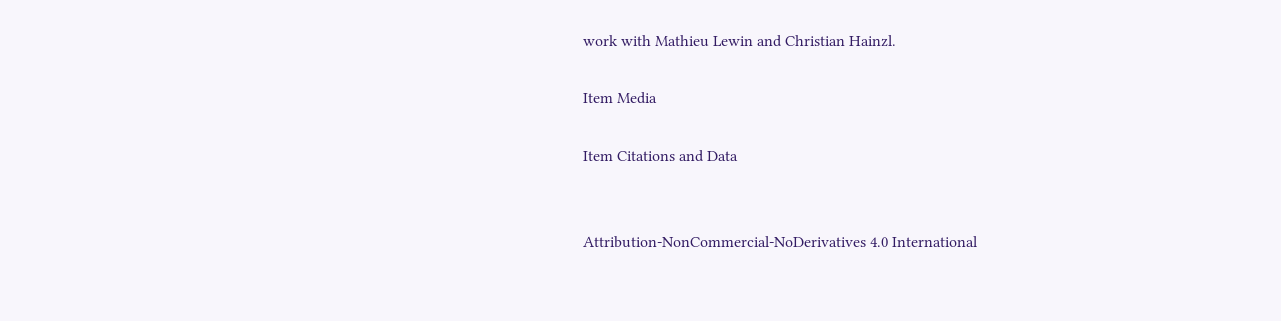work with Mathieu Lewin and Christian Hainzl.

Item Media

Item Citations and Data


Attribution-NonCommercial-NoDerivatives 4.0 International